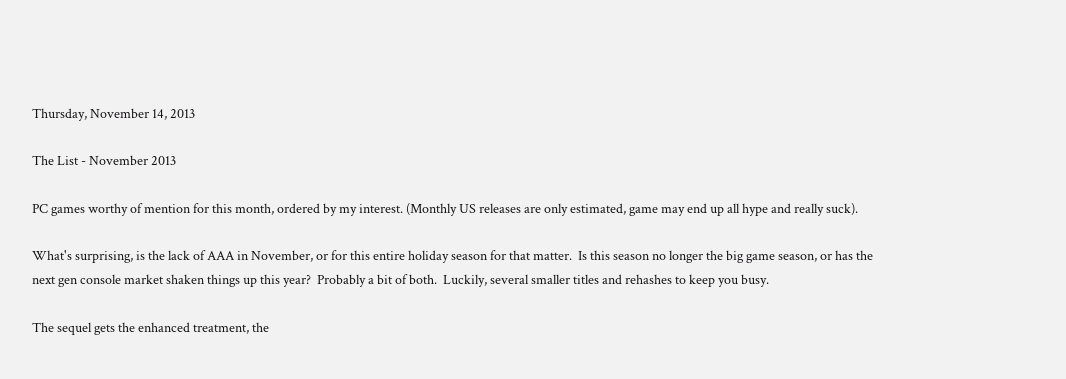Thursday, November 14, 2013

The List - November 2013

PC games worthy of mention for this month, ordered by my interest. (Monthly US releases are only estimated, game may end up all hype and really suck).

What's surprising, is the lack of AAA in November, or for this entire holiday season for that matter.  Is this season no longer the big game season, or has the next gen console market shaken things up this year?  Probably a bit of both.  Luckily, several smaller titles and rehashes to keep you busy.

The sequel gets the enhanced treatment, the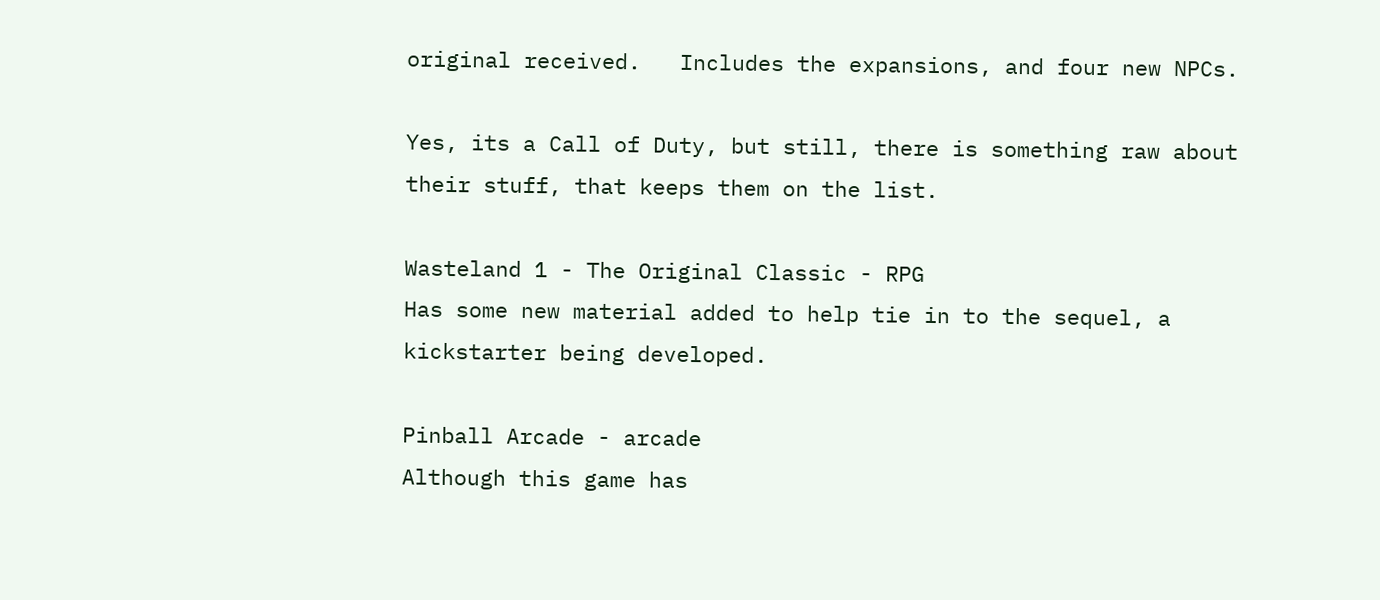original received.   Includes the expansions, and four new NPCs.

Yes, its a Call of Duty, but still, there is something raw about their stuff, that keeps them on the list.

Wasteland 1 - The Original Classic - RPG
Has some new material added to help tie in to the sequel, a kickstarter being developed.

Pinball Arcade - arcade
Although this game has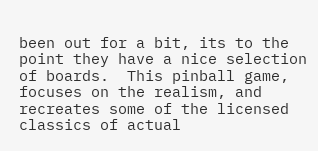been out for a bit, its to the point they have a nice selection of boards.  This pinball game, focuses on the realism, and recreates some of the licensed classics of actual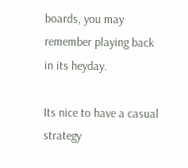boards, you may remember playing back in its heyday.

Its nice to have a casual strategy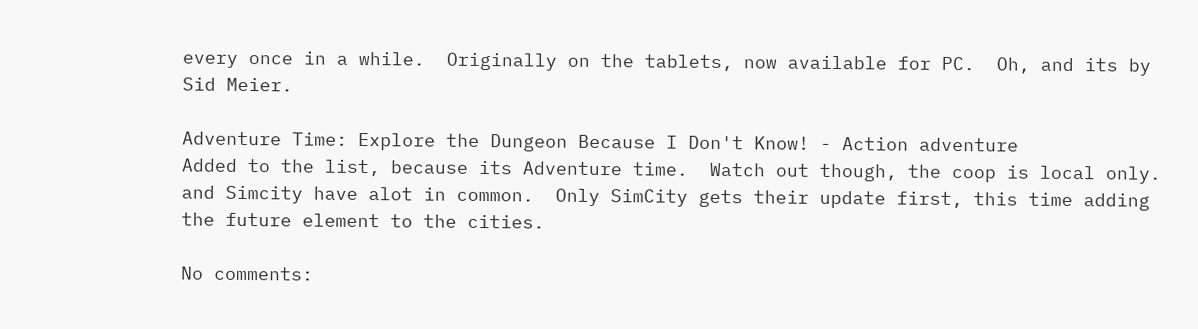every once in a while.  Originally on the tablets, now available for PC.  Oh, and its by Sid Meier.

Adventure Time: Explore the Dungeon Because I Don't Know! - Action adventure
Added to the list, because its Adventure time.  Watch out though, the coop is local only. and Simcity have alot in common.  Only SimCity gets their update first, this time adding the future element to the cities.

No comments: